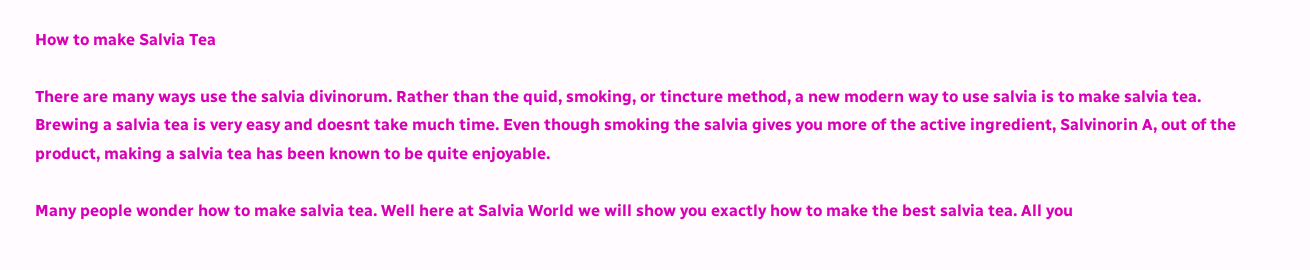How to make Salvia Tea

There are many ways use the salvia divinorum. Rather than the quid, smoking, or tincture method, a new modern way to use salvia is to make salvia tea. Brewing a salvia tea is very easy and doesnt take much time. Even though smoking the salvia gives you more of the active ingredient, Salvinorin A, out of the product, making a salvia tea has been known to be quite enjoyable.

Many people wonder how to make salvia tea. Well here at Salvia World we will show you exactly how to make the best salvia tea. All you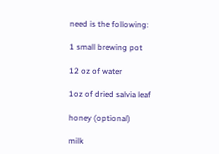need is the following:

1 small brewing pot

12 oz of water

1oz of dried salvia leaf

honey (optional)

milk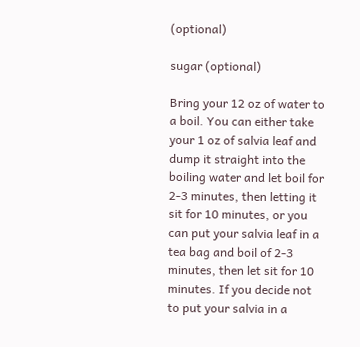(optional)

sugar (optional)

Bring your 12 oz of water to a boil. You can either take your 1 oz of salvia leaf and dump it straight into the boiling water and let boil for 2-3 minutes, then letting it sit for 10 minutes, or you can put your salvia leaf in a tea bag and boil of 2-3 minutes, then let sit for 10 minutes. If you decide not to put your salvia in a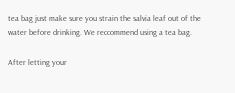tea bag just make sure you strain the salvia leaf out of the water before drinking. We reccommend using a tea bag.

After letting your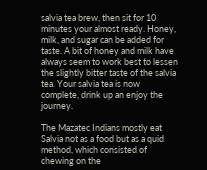salvia tea brew, then sit for 10 minutes your almost ready. Honey, milk, and sugar can be added for taste. A bit of honey and milk have always seem to work best to lessen the slightly bitter taste of the salvia tea. Your salvia tea is now complete, drink up an enjoy the journey.

The Mazatec Indians mostly eat Salvia not as a food but as a quid method, which consisted of chewing on the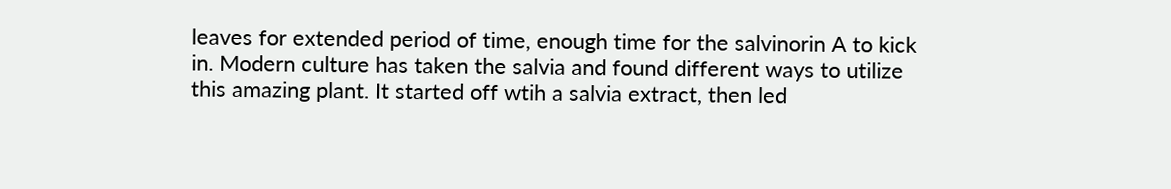leaves for extended period of time, enough time for the salvinorin A to kick in. Modern culture has taken the salvia and found different ways to utilize this amazing plant. It started off wtih a salvia extract, then led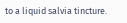to a liquid salvia tincture.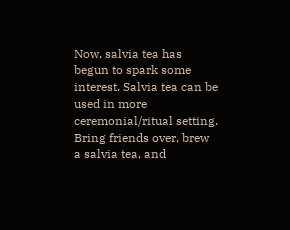Now, salvia tea has begun to spark some interest. Salvia tea can be used in more ceremonial/ritual setting. Bring friends over, brew a salvia tea, and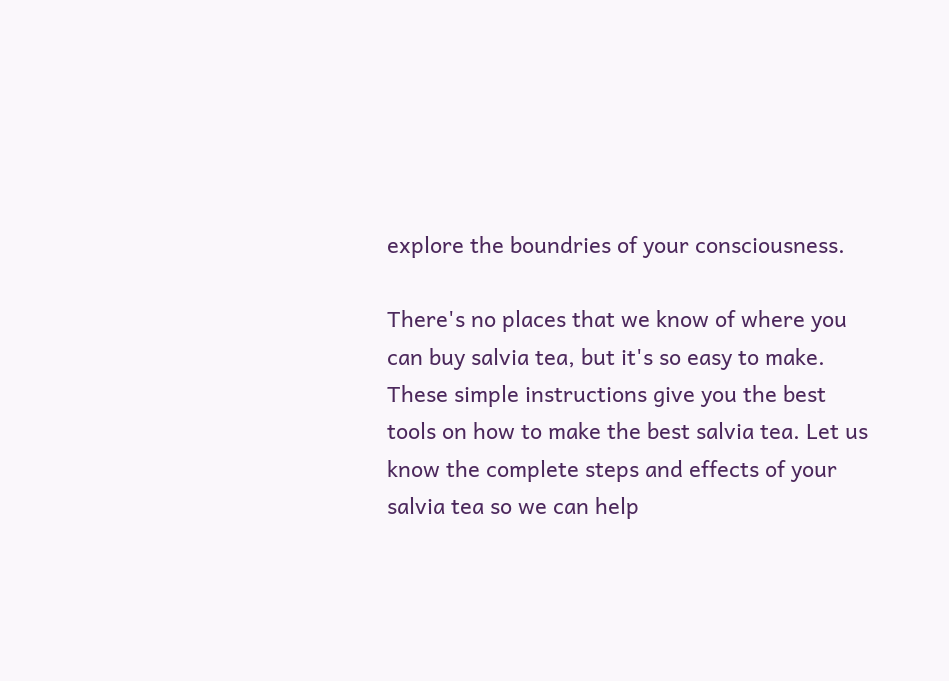explore the boundries of your consciousness.

There's no places that we know of where you can buy salvia tea, but it's so easy to make. These simple instructions give you the best tools on how to make the best salvia tea. Let us know the complete steps and effects of your salvia tea so we can help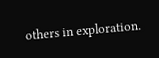others in exploration.